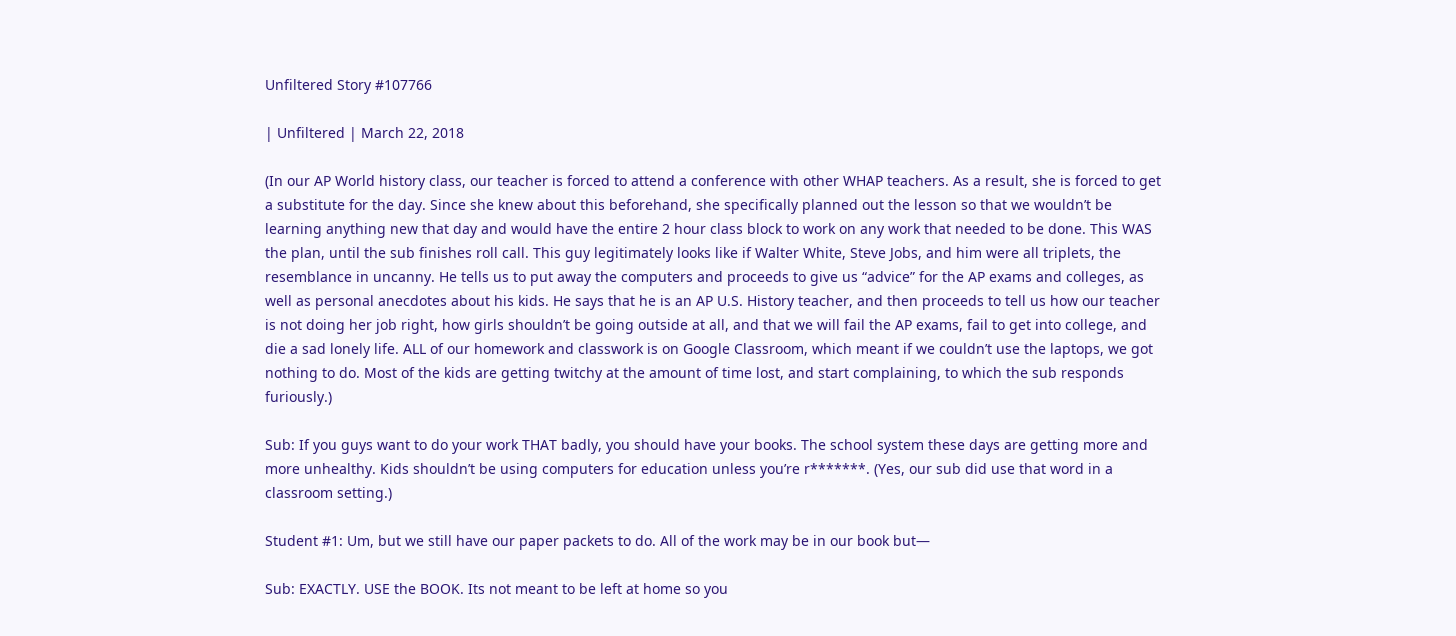Unfiltered Story #107766

| Unfiltered | March 22, 2018

(In our AP World history class, our teacher is forced to attend a conference with other WHAP teachers. As a result, she is forced to get a substitute for the day. Since she knew about this beforehand, she specifically planned out the lesson so that we wouldn’t be learning anything new that day and would have the entire 2 hour class block to work on any work that needed to be done. This WAS the plan, until the sub finishes roll call. This guy legitimately looks like if Walter White, Steve Jobs, and him were all triplets, the resemblance in uncanny. He tells us to put away the computers and proceeds to give us “advice” for the AP exams and colleges, as well as personal anecdotes about his kids. He says that he is an AP U.S. History teacher, and then proceeds to tell us how our teacher is not doing her job right, how girls shouldn’t be going outside at all, and that we will fail the AP exams, fail to get into college, and die a sad lonely life. ALL of our homework and classwork is on Google Classroom, which meant if we couldn’t use the laptops, we got nothing to do. Most of the kids are getting twitchy at the amount of time lost, and start complaining, to which the sub responds furiously.)

Sub: If you guys want to do your work THAT badly, you should have your books. The school system these days are getting more and more unhealthy. Kids shouldn’t be using computers for education unless you’re r*******. (Yes, our sub did use that word in a classroom setting.)

Student #1: Um, but we still have our paper packets to do. All of the work may be in our book but—

Sub: EXACTLY. USE the BOOK. Its not meant to be left at home so you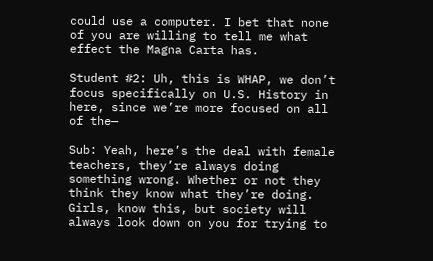could use a computer. I bet that none of you are willing to tell me what effect the Magna Carta has.

Student #2: Uh, this is WHAP, we don’t focus specifically on U.S. History in here, since we’re more focused on all of the—

Sub: Yeah, here’s the deal with female teachers, they’re always doing something wrong. Whether or not they think they know what they’re doing. Girls, know this, but society will always look down on you for trying to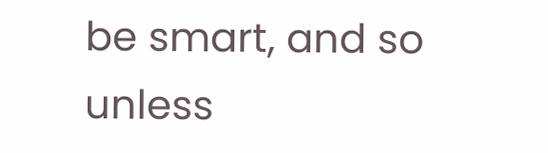be smart, and so unless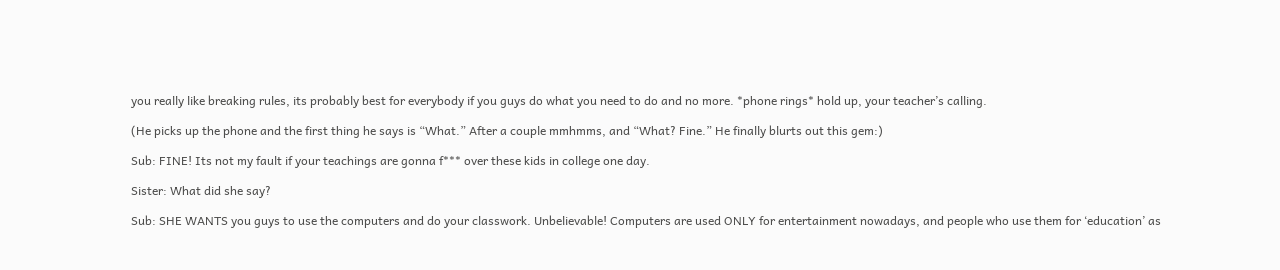you really like breaking rules, its probably best for everybody if you guys do what you need to do and no more. *phone rings* hold up, your teacher’s calling.

(He picks up the phone and the first thing he says is “What.” After a couple mmhmms, and “What? Fine.” He finally blurts out this gem:)

Sub: FINE! Its not my fault if your teachings are gonna f*** over these kids in college one day.

Sister: What did she say?

Sub: SHE WANTS you guys to use the computers and do your classwork. Unbelievable! Computers are used ONLY for entertainment nowadays, and people who use them for ‘education’ as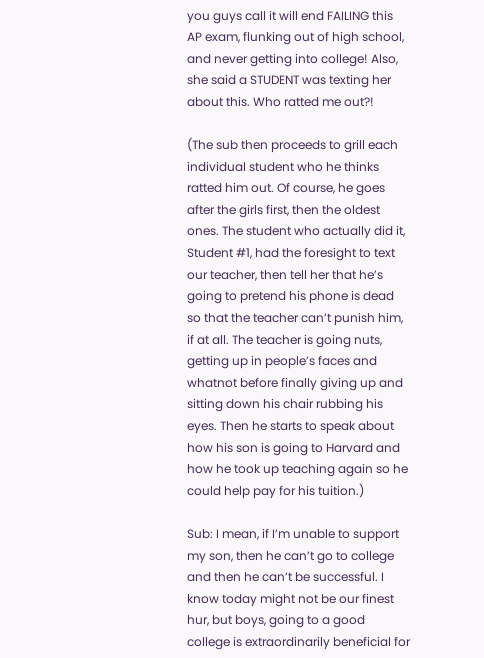you guys call it will end FAILING this AP exam, flunking out of high school, and never getting into college! Also, she said a STUDENT was texting her about this. Who ratted me out?!

(The sub then proceeds to grill each individual student who he thinks ratted him out. Of course, he goes after the girls first, then the oldest ones. The student who actually did it, Student #1, had the foresight to text our teacher, then tell her that he’s going to pretend his phone is dead so that the teacher can’t punish him, if at all. The teacher is going nuts, getting up in people’s faces and whatnot before finally giving up and sitting down his chair rubbing his eyes. Then he starts to speak about how his son is going to Harvard and how he took up teaching again so he could help pay for his tuition.)

Sub: I mean, if I’m unable to support my son, then he can’t go to college and then he can’t be successful. I know today might not be our finest hur, but boys, going to a good college is extraordinarily beneficial for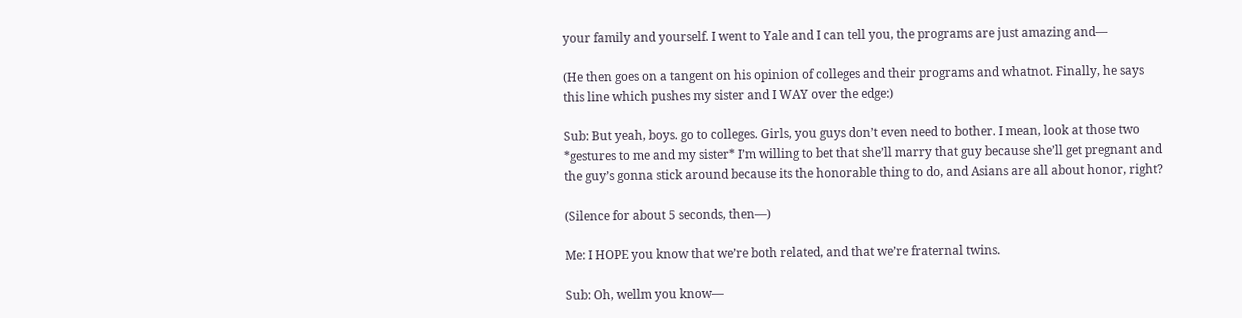your family and yourself. I went to Yale and I can tell you, the programs are just amazing and—

(He then goes on a tangent on his opinion of colleges and their programs and whatnot. Finally, he says this line which pushes my sister and I WAY over the edge:)

Sub: But yeah, boys. go to colleges. Girls, you guys don’t even need to bother. I mean, look at those two *gestures to me and my sister* I’m willing to bet that she’ll marry that guy because she’ll get pregnant and the guy’s gonna stick around because its the honorable thing to do, and Asians are all about honor, right?

(Silence for about 5 seconds, then—)

Me: I HOPE you know that we’re both related, and that we’re fraternal twins.

Sub: Oh, wellm you know—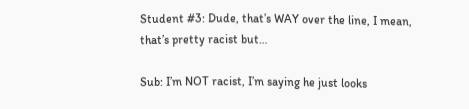Student #3: Dude, that’s WAY over the line, I mean, that’s pretty racist but…

Sub: I’m NOT racist, I’m saying he just looks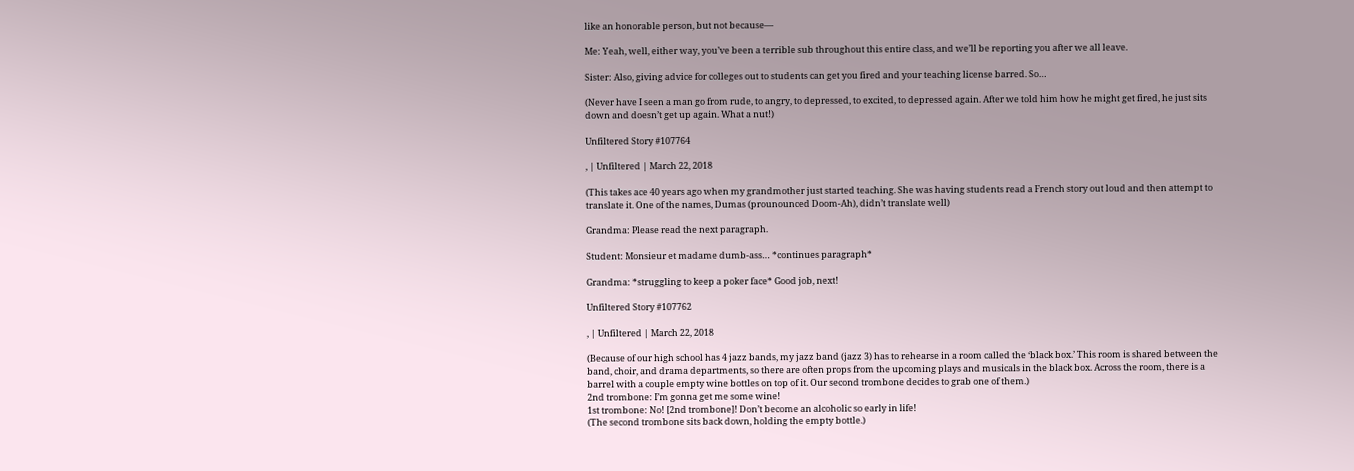like an honorable person, but not because—

Me: Yeah, well, either way, you’ve been a terrible sub throughout this entire class, and we’ll be reporting you after we all leave.

Sister: Also, giving advice for colleges out to students can get you fired and your teaching license barred. So…

(Never have I seen a man go from rude, to angry, to depressed, to excited, to depressed again. After we told him how he might get fired, he just sits down and doesn’t get up again. What a nut!)

Unfiltered Story #107764

, | Unfiltered | March 22, 2018

(This takes ace 40 years ago when my grandmother just started teaching. She was having students read a French story out loud and then attempt to translate it. One of the names, Dumas (prounounced Doom-Ah), didn’t translate well)

Grandma: Please read the next paragraph.

Student: Monsieur et madame dumb-ass… *continues paragraph*

Grandma: *struggling to keep a poker face* Good job, next!

Unfiltered Story #107762

, | Unfiltered | March 22, 2018

(Because of our high school has 4 jazz bands, my jazz band (jazz 3) has to rehearse in a room called the ‘black box.’ This room is shared between the band, choir, and drama departments, so there are often props from the upcoming plays and musicals in the black box. Across the room, there is a barrel with a couple empty wine bottles on top of it. Our second trombone decides to grab one of them.)
2nd trombone: I’m gonna get me some wine!
1st trombone: No! [2nd trombone]! Don’t become an alcoholic so early in life!
(The second trombone sits back down, holding the empty bottle.)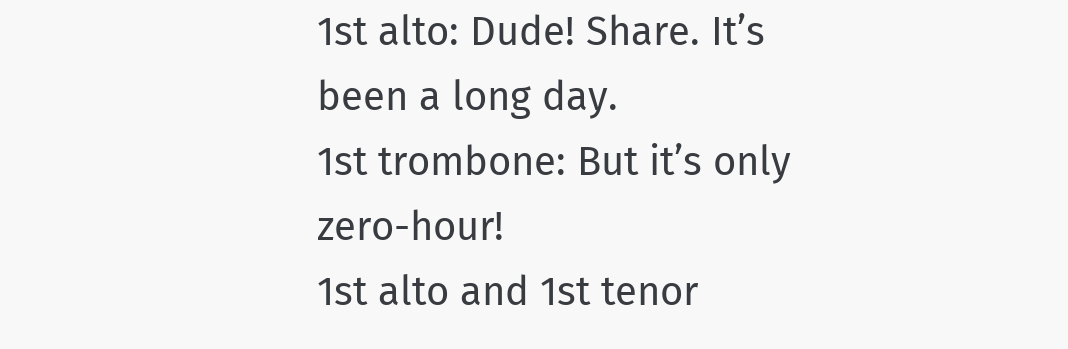1st alto: Dude! Share. It’s been a long day.
1st trombone: But it’s only zero-hour!
1st alto and 1st tenor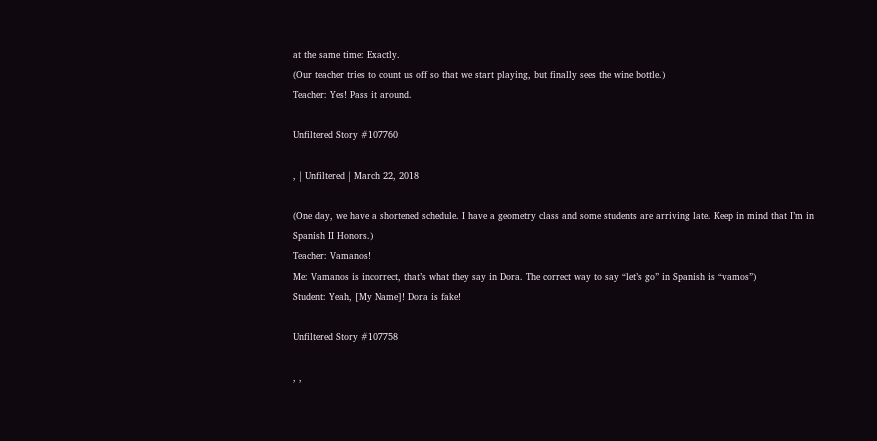at the same time: Exactly.
(Our teacher tries to count us off so that we start playing, but finally sees the wine bottle.)
Teacher: Yes! Pass it around.

Unfiltered Story #107760

, | Unfiltered | March 22, 2018

(One day, we have a shortened schedule. I have a geometry class and some students are arriving late. Keep in mind that I’m in Spanish II Honors.)
Teacher: Vamanos!
Me: Vamanos is incorrect, that’s what they say in Dora. The correct way to say “let’s go” in Spanish is “vamos”)
Student: Yeah, [My Name]! Dora is fake!

Unfiltered Story #107758

, ,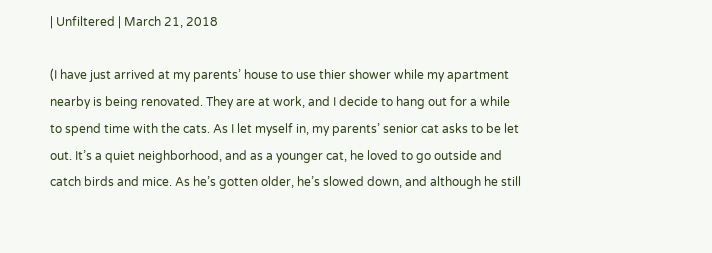| Unfiltered | March 21, 2018

(I have just arrived at my parents’ house to use thier shower while my apartment nearby is being renovated. They are at work, and I decide to hang out for a while to spend time with the cats. As I let myself in, my parents’ senior cat asks to be let out. It’s a quiet neighborhood, and as a younger cat, he loved to go outside and catch birds and mice. As he’s gotten older, he’s slowed down, and although he still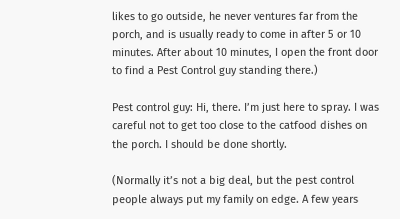likes to go outside, he never ventures far from the porch, and is usually ready to come in after 5 or 10 minutes. After about 10 minutes, I open the front door to find a Pest Control guy standing there.)

Pest control guy: Hi, there. I’m just here to spray. I was careful not to get too close to the catfood dishes on the porch. I should be done shortly.

(Normally it’s not a big deal, but the pest control people always put my family on edge. A few years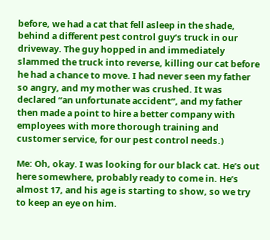before, we had a cat that fell asleep in the shade, behind a different pest control guy’s truck in our driveway. The guy hopped in and immediately slammed the truck into reverse, killing our cat before he had a chance to move. I had never seen my father so angry, and my mother was crushed. It was declared “an unfortunate accident”, and my father then made a point to hire a better company with employees with more thorough training and customer service, for our pest control needs.)

Me: Oh, okay. I was looking for our black cat. He’s out here somewhere, probably ready to come in. He’s almost 17, and his age is starting to show, so we try to keep an eye on him.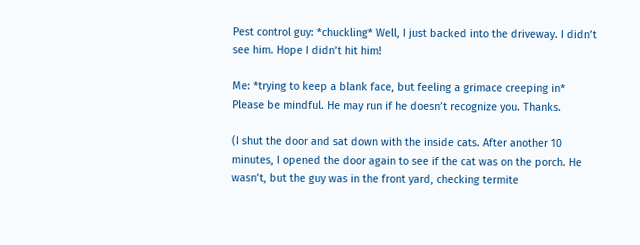Pest control guy: *chuckling* Well, I just backed into the driveway. I didn’t see him. Hope I didn’t hit him!

Me: *trying to keep a blank face, but feeling a grimace creeping in* Please be mindful. He may run if he doesn’t recognize you. Thanks.

(I shut the door and sat down with the inside cats. After another 10 minutes, I opened the door again to see if the cat was on the porch. He wasn’t, but the guy was in the front yard, checking termite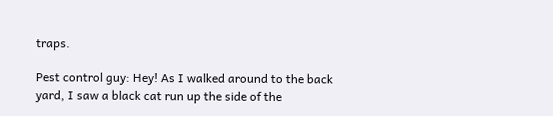traps.

Pest control guy: Hey! As I walked around to the back yard, I saw a black cat run up the side of the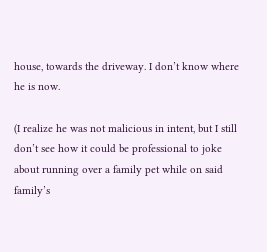house, towards the driveway. I don’t know where he is now.

(I realize he was not malicious in intent, but I still don’t see how it could be professional to joke about running over a family pet while on said family’s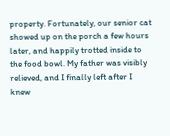property. Fortunately, our senior cat showed up on the porch a few hours later, and happily trotted inside to the food bowl. My father was visibly relieved, and I finally left after I knew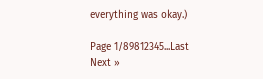everything was okay.)

Page 1/89812345...Last
Next »